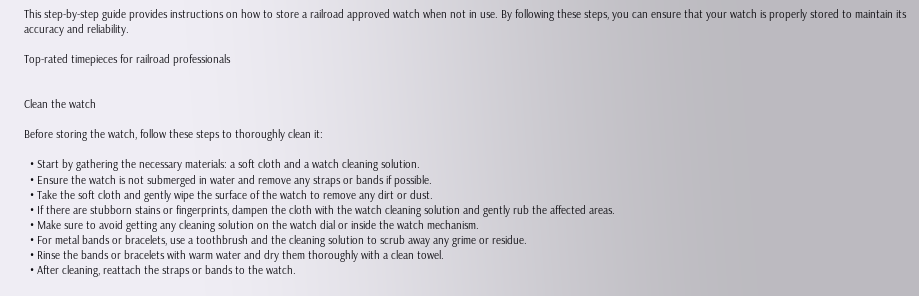This step-by-step guide provides instructions on how to store a railroad approved watch when not in use. By following these steps, you can ensure that your watch is properly stored to maintain its accuracy and reliability.

Top-rated timepieces for railroad professionals


Clean the watch

Before storing the watch, follow these steps to thoroughly clean it:

  • Start by gathering the necessary materials: a soft cloth and a watch cleaning solution.
  • Ensure the watch is not submerged in water and remove any straps or bands if possible.
  • Take the soft cloth and gently wipe the surface of the watch to remove any dirt or dust.
  • If there are stubborn stains or fingerprints, dampen the cloth with the watch cleaning solution and gently rub the affected areas.
  • Make sure to avoid getting any cleaning solution on the watch dial or inside the watch mechanism.
  • For metal bands or bracelets, use a toothbrush and the cleaning solution to scrub away any grime or residue.
  • Rinse the bands or bracelets with warm water and dry them thoroughly with a clean towel.
  • After cleaning, reattach the straps or bands to the watch.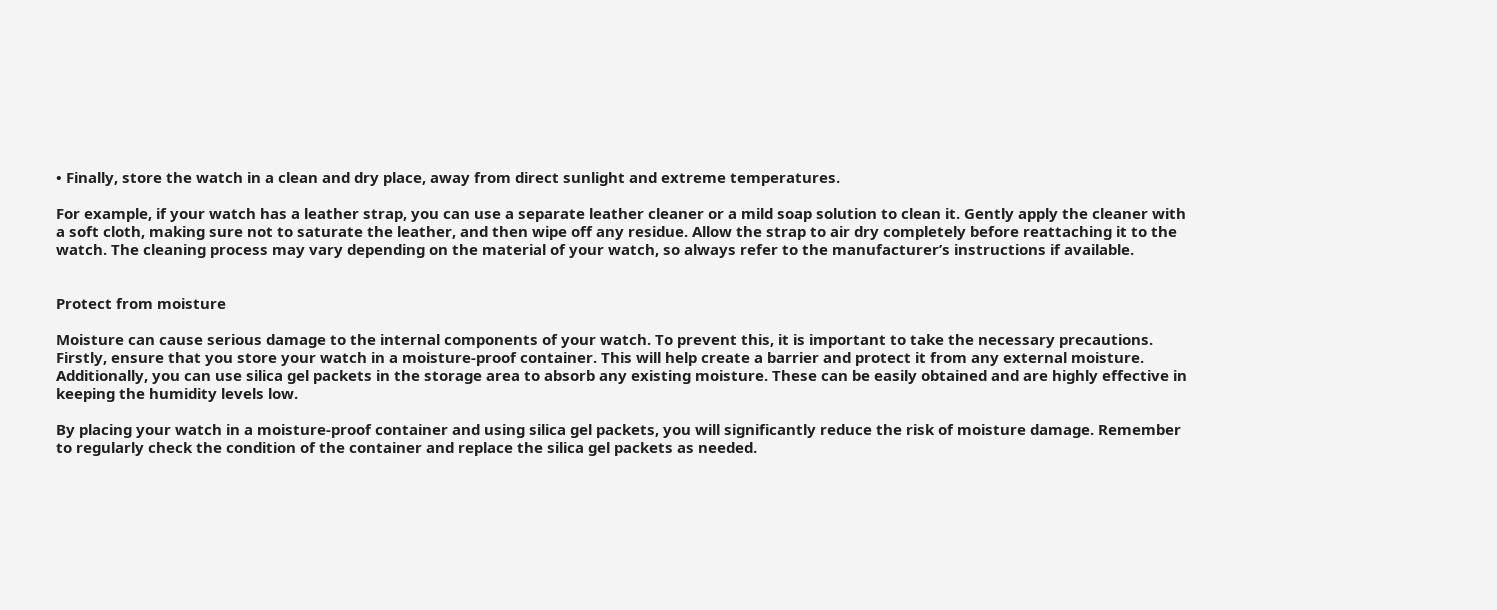• Finally, store the watch in a clean and dry place, away from direct sunlight and extreme temperatures.

For example, if your watch has a leather strap, you can use a separate leather cleaner or a mild soap solution to clean it. Gently apply the cleaner with a soft cloth, making sure not to saturate the leather, and then wipe off any residue. Allow the strap to air dry completely before reattaching it to the watch. The cleaning process may vary depending on the material of your watch, so always refer to the manufacturer’s instructions if available.


Protect from moisture

Moisture can cause serious damage to the internal components of your watch. To prevent this, it is important to take the necessary precautions. Firstly, ensure that you store your watch in a moisture-proof container. This will help create a barrier and protect it from any external moisture. Additionally, you can use silica gel packets in the storage area to absorb any existing moisture. These can be easily obtained and are highly effective in keeping the humidity levels low.

By placing your watch in a moisture-proof container and using silica gel packets, you will significantly reduce the risk of moisture damage. Remember to regularly check the condition of the container and replace the silica gel packets as needed.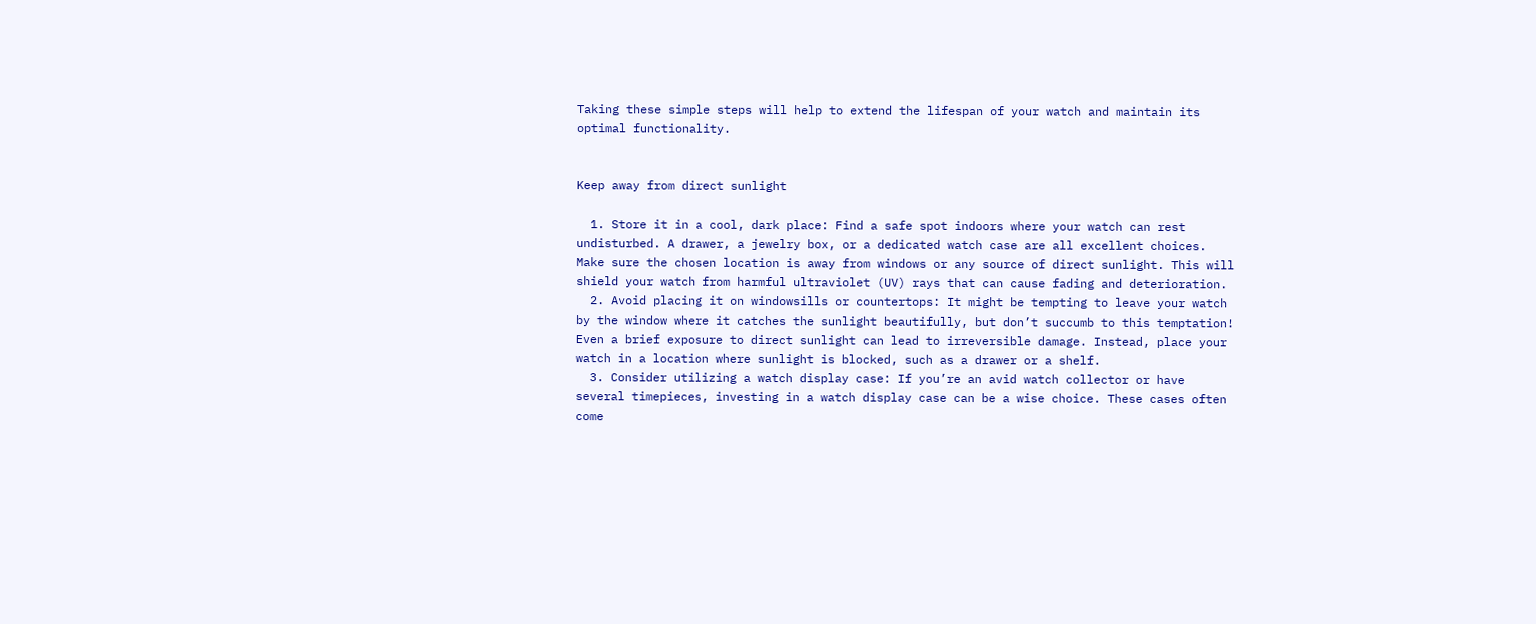Taking these simple steps will help to extend the lifespan of your watch and maintain its optimal functionality.


Keep away from direct sunlight

  1. Store it in a cool, dark place: Find a safe spot indoors where your watch can rest undisturbed. A drawer, a jewelry box, or a dedicated watch case are all excellent choices. Make sure the chosen location is away from windows or any source of direct sunlight. This will shield your watch from harmful ultraviolet (UV) rays that can cause fading and deterioration.
  2. Avoid placing it on windowsills or countertops: It might be tempting to leave your watch by the window where it catches the sunlight beautifully, but don’t succumb to this temptation! Even a brief exposure to direct sunlight can lead to irreversible damage. Instead, place your watch in a location where sunlight is blocked, such as a drawer or a shelf.
  3. Consider utilizing a watch display case: If you’re an avid watch collector or have several timepieces, investing in a watch display case can be a wise choice. These cases often come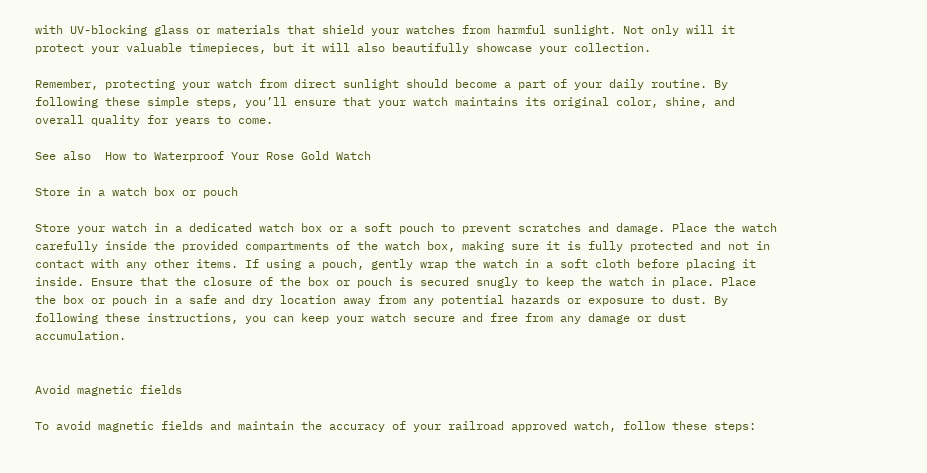with UV-blocking glass or materials that shield your watches from harmful sunlight. Not only will it protect your valuable timepieces, but it will also beautifully showcase your collection.

Remember, protecting your watch from direct sunlight should become a part of your daily routine. By following these simple steps, you’ll ensure that your watch maintains its original color, shine, and overall quality for years to come.

See also  How to Waterproof Your Rose Gold Watch

Store in a watch box or pouch

Store your watch in a dedicated watch box or a soft pouch to prevent scratches and damage. Place the watch carefully inside the provided compartments of the watch box, making sure it is fully protected and not in contact with any other items. If using a pouch, gently wrap the watch in a soft cloth before placing it inside. Ensure that the closure of the box or pouch is secured snugly to keep the watch in place. Place the box or pouch in a safe and dry location away from any potential hazards or exposure to dust. By following these instructions, you can keep your watch secure and free from any damage or dust accumulation.


Avoid magnetic fields

To avoid magnetic fields and maintain the accuracy of your railroad approved watch, follow these steps: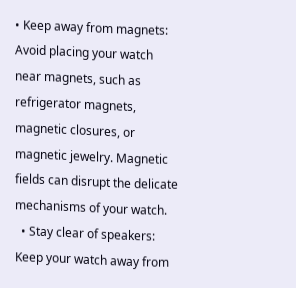• Keep away from magnets: Avoid placing your watch near magnets, such as refrigerator magnets, magnetic closures, or magnetic jewelry. Magnetic fields can disrupt the delicate mechanisms of your watch.
  • Stay clear of speakers: Keep your watch away from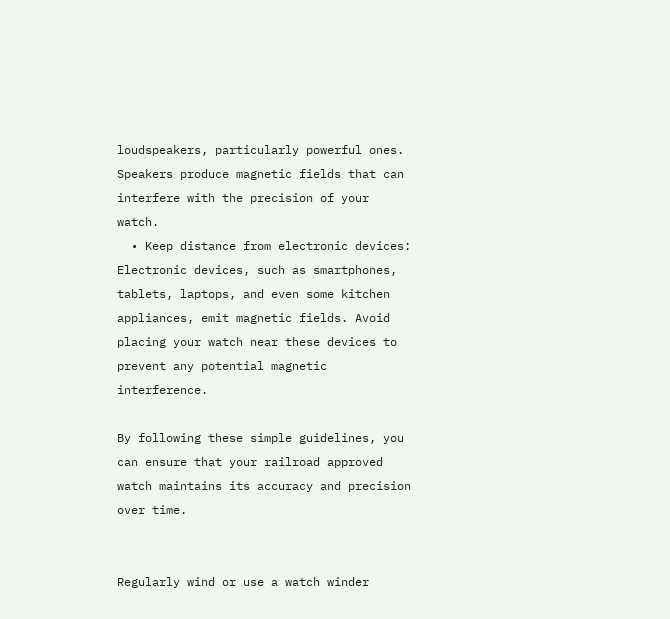loudspeakers, particularly powerful ones. Speakers produce magnetic fields that can interfere with the precision of your watch.
  • Keep distance from electronic devices: Electronic devices, such as smartphones, tablets, laptops, and even some kitchen appliances, emit magnetic fields. Avoid placing your watch near these devices to prevent any potential magnetic interference.

By following these simple guidelines, you can ensure that your railroad approved watch maintains its accuracy and precision over time.


Regularly wind or use a watch winder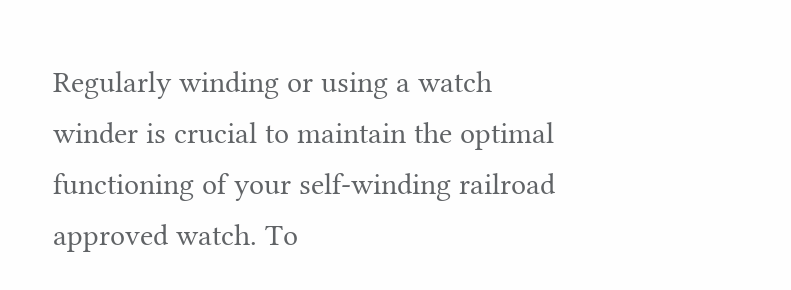Regularly winding or using a watch winder is crucial to maintain the optimal functioning of your self-winding railroad approved watch. To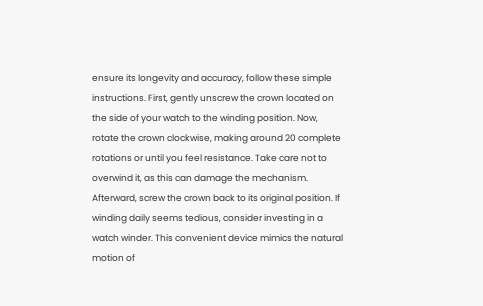ensure its longevity and accuracy, follow these simple instructions. First, gently unscrew the crown located on the side of your watch to the winding position. Now, rotate the crown clockwise, making around 20 complete rotations or until you feel resistance. Take care not to overwind it, as this can damage the mechanism. Afterward, screw the crown back to its original position. If winding daily seems tedious, consider investing in a watch winder. This convenient device mimics the natural motion of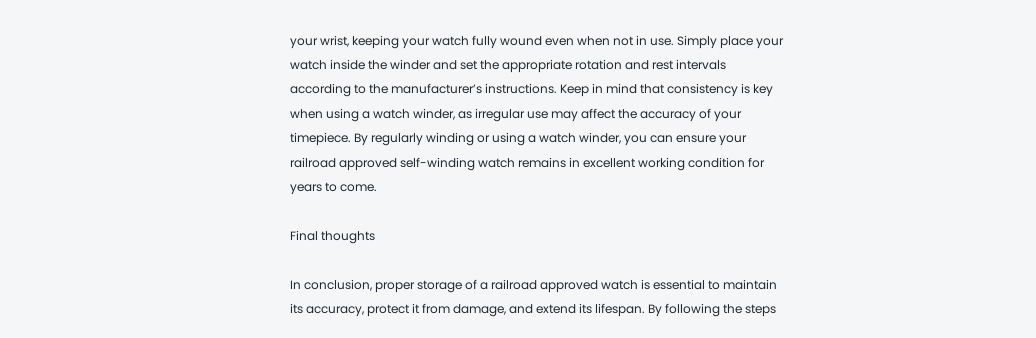your wrist, keeping your watch fully wound even when not in use. Simply place your watch inside the winder and set the appropriate rotation and rest intervals according to the manufacturer’s instructions. Keep in mind that consistency is key when using a watch winder, as irregular use may affect the accuracy of your timepiece. By regularly winding or using a watch winder, you can ensure your railroad approved self-winding watch remains in excellent working condition for years to come.

Final thoughts

In conclusion, proper storage of a railroad approved watch is essential to maintain its accuracy, protect it from damage, and extend its lifespan. By following the steps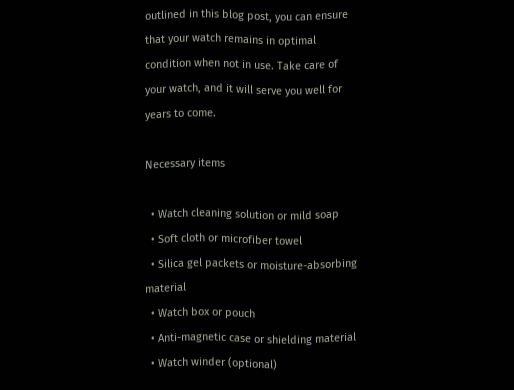outlined in this blog post, you can ensure that your watch remains in optimal condition when not in use. Take care of your watch, and it will serve you well for years to come.

Necessary items

  • Watch cleaning solution or mild soap
  • Soft cloth or microfiber towel
  • Silica gel packets or moisture-absorbing material
  • Watch box or pouch
  • Anti-magnetic case or shielding material
  • Watch winder (optional)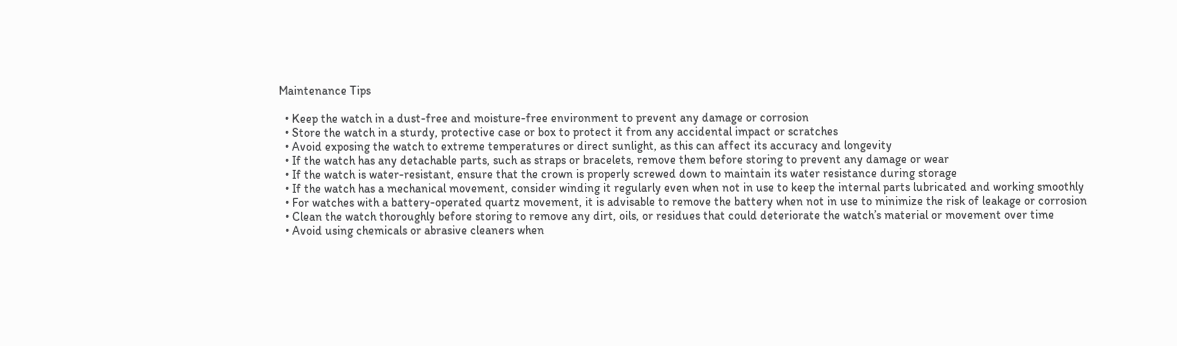Maintenance Tips

  • Keep the watch in a dust-free and moisture-free environment to prevent any damage or corrosion
  • Store the watch in a sturdy, protective case or box to protect it from any accidental impact or scratches
  • Avoid exposing the watch to extreme temperatures or direct sunlight, as this can affect its accuracy and longevity
  • If the watch has any detachable parts, such as straps or bracelets, remove them before storing to prevent any damage or wear
  • If the watch is water-resistant, ensure that the crown is properly screwed down to maintain its water resistance during storage
  • If the watch has a mechanical movement, consider winding it regularly even when not in use to keep the internal parts lubricated and working smoothly
  • For watches with a battery-operated quartz movement, it is advisable to remove the battery when not in use to minimize the risk of leakage or corrosion
  • Clean the watch thoroughly before storing to remove any dirt, oils, or residues that could deteriorate the watch’s material or movement over time
  • Avoid using chemicals or abrasive cleaners when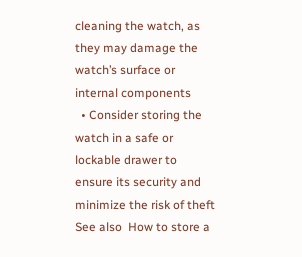cleaning the watch, as they may damage the watch’s surface or internal components
  • Consider storing the watch in a safe or lockable drawer to ensure its security and minimize the risk of theft
See also  How to store a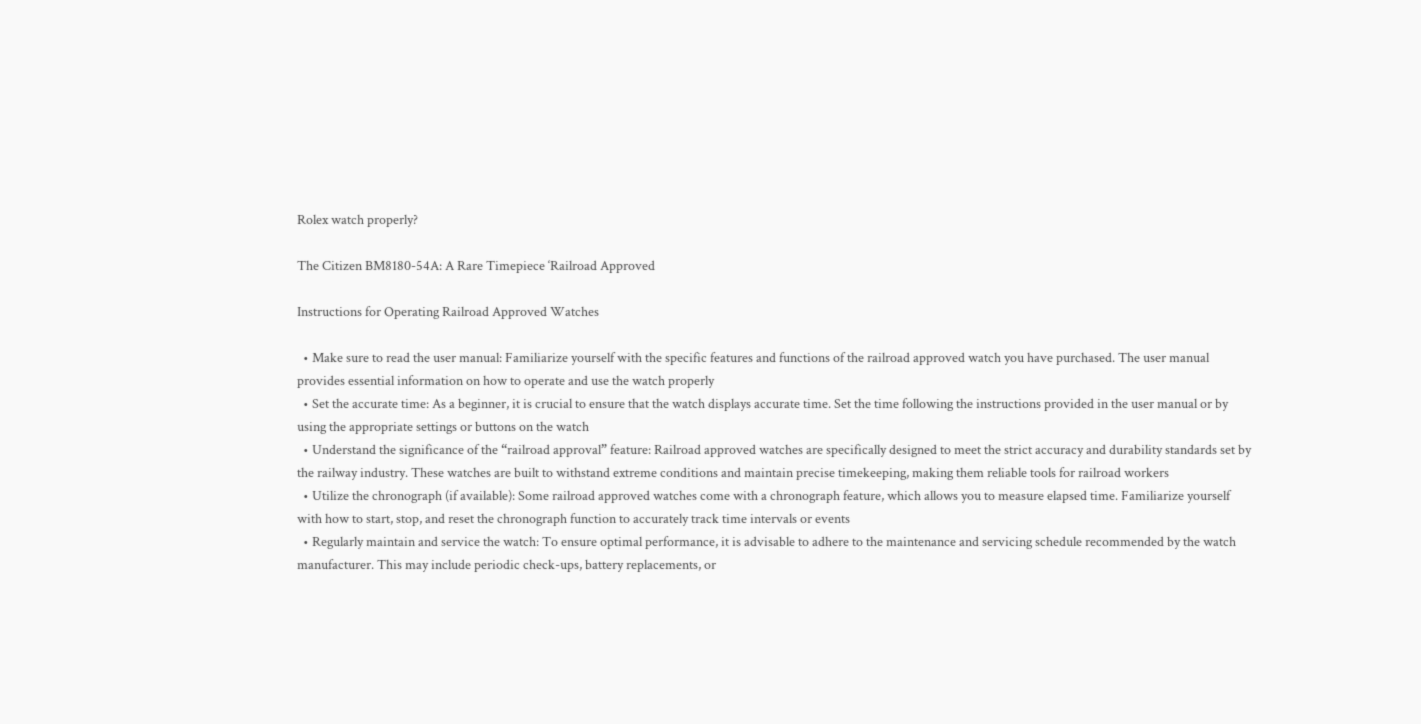Rolex watch properly?

The Citizen BM8180-54A: A Rare Timepiece ‘Railroad Approved

Instructions for Operating Railroad Approved Watches

  • Make sure to read the user manual: Familiarize yourself with the specific features and functions of the railroad approved watch you have purchased. The user manual provides essential information on how to operate and use the watch properly
  • Set the accurate time: As a beginner, it is crucial to ensure that the watch displays accurate time. Set the time following the instructions provided in the user manual or by using the appropriate settings or buttons on the watch
  • Understand the significance of the “railroad approval” feature: Railroad approved watches are specifically designed to meet the strict accuracy and durability standards set by the railway industry. These watches are built to withstand extreme conditions and maintain precise timekeeping, making them reliable tools for railroad workers
  • Utilize the chronograph (if available): Some railroad approved watches come with a chronograph feature, which allows you to measure elapsed time. Familiarize yourself with how to start, stop, and reset the chronograph function to accurately track time intervals or events
  • Regularly maintain and service the watch: To ensure optimal performance, it is advisable to adhere to the maintenance and servicing schedule recommended by the watch manufacturer. This may include periodic check-ups, battery replacements, or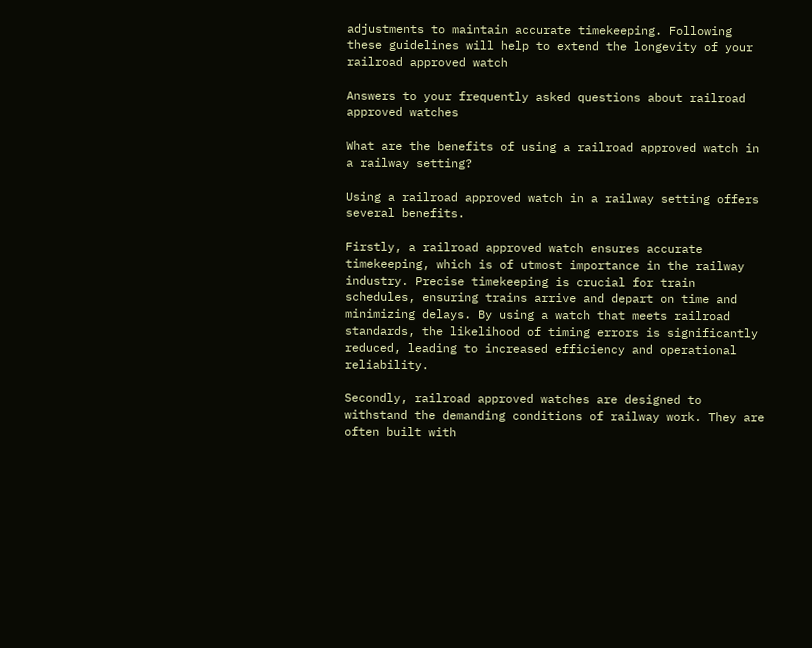adjustments to maintain accurate timekeeping. Following these guidelines will help to extend the longevity of your railroad approved watch

Answers to your frequently asked questions about railroad approved watches

What are the benefits of using a railroad approved watch in a railway setting?

Using a railroad approved watch in a railway setting offers several benefits.

Firstly, a railroad approved watch ensures accurate timekeeping, which is of utmost importance in the railway industry. Precise timekeeping is crucial for train schedules, ensuring trains arrive and depart on time and minimizing delays. By using a watch that meets railroad standards, the likelihood of timing errors is significantly reduced, leading to increased efficiency and operational reliability.

Secondly, railroad approved watches are designed to withstand the demanding conditions of railway work. They are often built with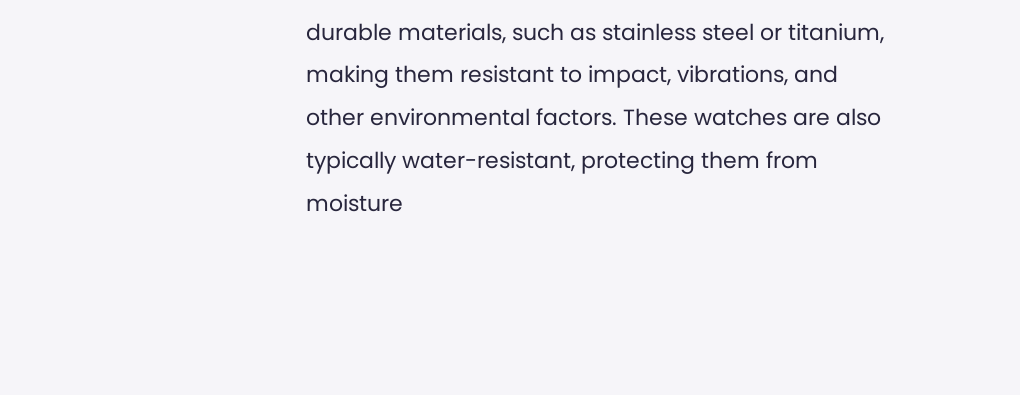durable materials, such as stainless steel or titanium, making them resistant to impact, vibrations, and other environmental factors. These watches are also typically water-resistant, protecting them from moisture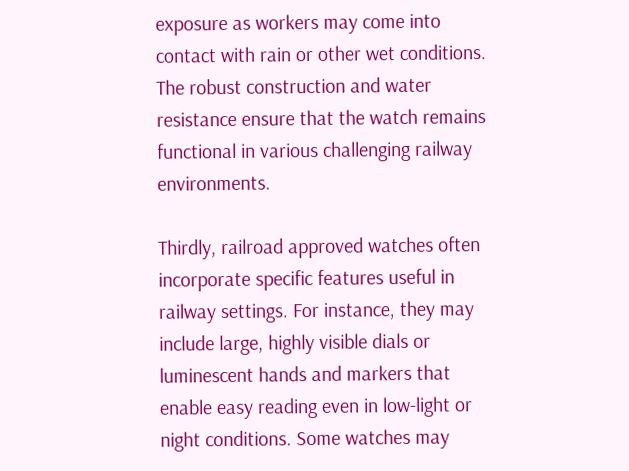exposure as workers may come into contact with rain or other wet conditions. The robust construction and water resistance ensure that the watch remains functional in various challenging railway environments.

Thirdly, railroad approved watches often incorporate specific features useful in railway settings. For instance, they may include large, highly visible dials or luminescent hands and markers that enable easy reading even in low-light or night conditions. Some watches may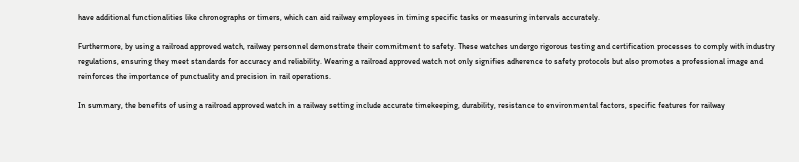have additional functionalities like chronographs or timers, which can aid railway employees in timing specific tasks or measuring intervals accurately.

Furthermore, by using a railroad approved watch, railway personnel demonstrate their commitment to safety. These watches undergo rigorous testing and certification processes to comply with industry regulations, ensuring they meet standards for accuracy and reliability. Wearing a railroad approved watch not only signifies adherence to safety protocols but also promotes a professional image and reinforces the importance of punctuality and precision in rail operations.

In summary, the benefits of using a railroad approved watch in a railway setting include accurate timekeeping, durability, resistance to environmental factors, specific features for railway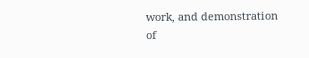work, and demonstration of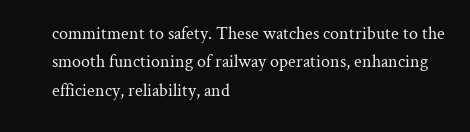commitment to safety. These watches contribute to the smooth functioning of railway operations, enhancing efficiency, reliability, and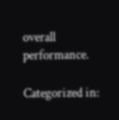overall performance.

Categorized in: